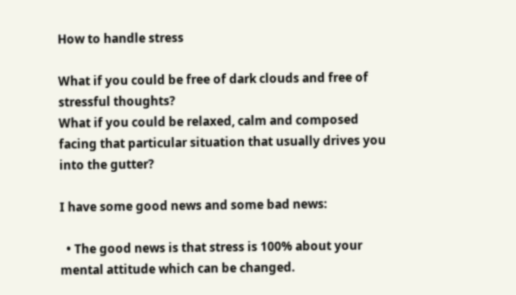How to handle stress

What if you could be free of dark clouds and free of stressful thoughts?
What if you could be relaxed, calm and composed facing that particular situation that usually drives you into the gutter?

I have some good news and some bad news:

  • The good news is that stress is 100% about your mental attitude which can be changed.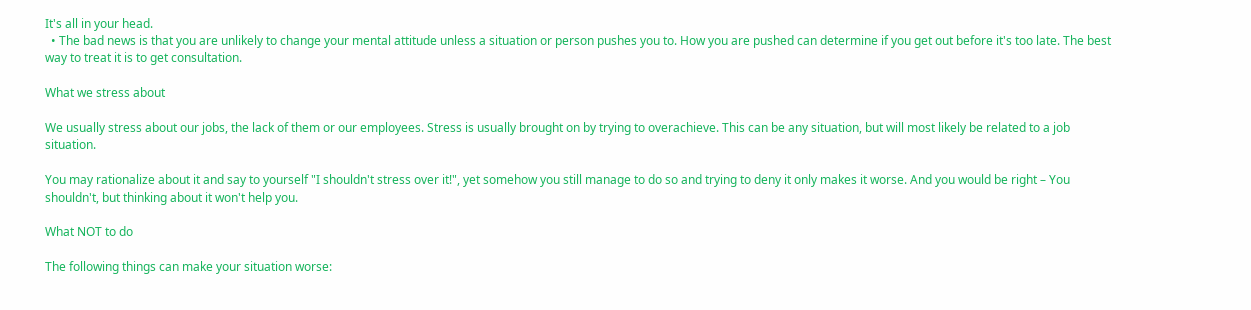It's all in your head.
  • The bad news is that you are unlikely to change your mental attitude unless a situation or person pushes you to. How you are pushed can determine if you get out before it's too late. The best way to treat it is to get consultation.

What we stress about

We usually stress about our jobs, the lack of them or our employees. Stress is usually brought on by trying to overachieve. This can be any situation, but will most likely be related to a job situation.

You may rationalize about it and say to yourself "I shouldn't stress over it!", yet somehow you still manage to do so and trying to deny it only makes it worse. And you would be right – You shouldn't, but thinking about it won't help you.

What NOT to do

The following things can make your situation worse: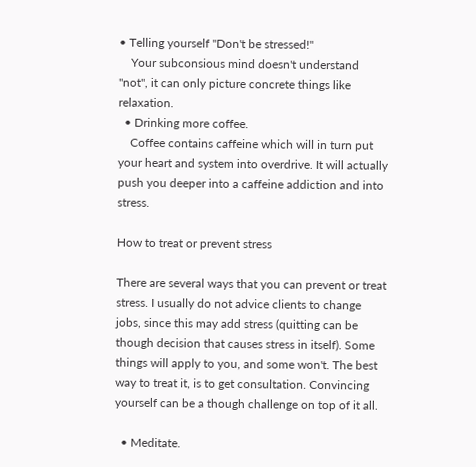• Telling yourself "Don't be stressed!"
    Your subconsious mind doesn't understand "not", it can only picture concrete things like relaxation.
  • Drinking more coffee.
    Coffee contains caffeine which will in turn put your heart and system into overdrive. It will actually push you deeper into a caffeine addiction and into stress.

How to treat or prevent stress

There are several ways that you can prevent or treat stress. I usually do not advice clients to change jobs, since this may add stress (quitting can be though decision that causes stress in itself). Some things will apply to you, and some won't. The best way to treat it, is to get consultation. Convincing yourself can be a though challenge on top of it all.

  • Meditate.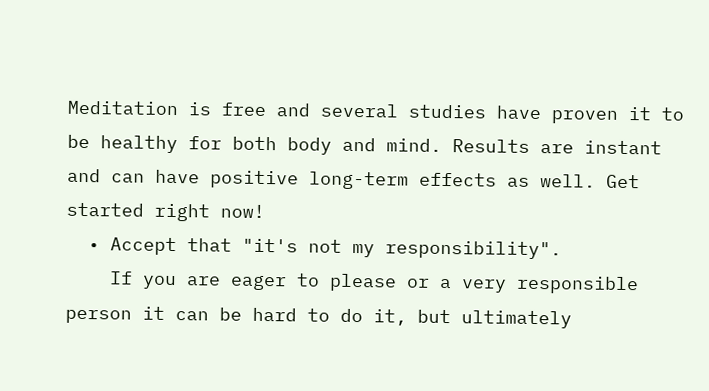Meditation is free and several studies have proven it to be healthy for both body and mind. Results are instant and can have positive long-term effects as well. Get started right now!
  • Accept that "it's not my responsibility".
    If you are eager to please or a very responsible person it can be hard to do it, but ultimately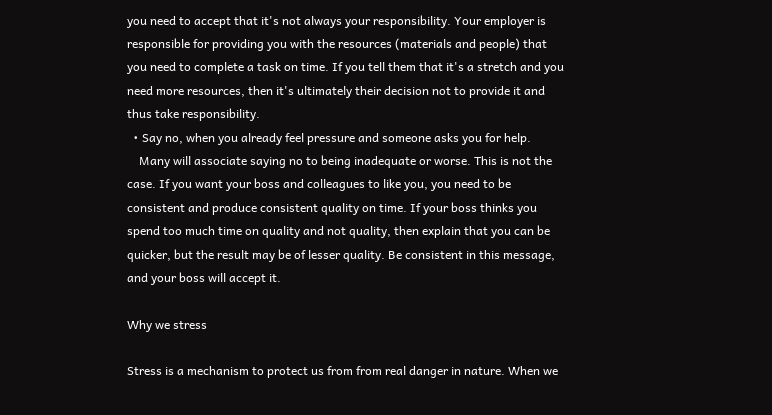you need to accept that it's not always your responsibility. Your employer is responsible for providing you with the resources (materials and people) that you need to complete a task on time. If you tell them that it's a stretch and you need more resources, then it's ultimately their decision not to provide it and thus take responsibility.
  • Say no, when you already feel pressure and someone asks you for help.
    Many will associate saying no to being inadequate or worse. This is not the case. If you want your boss and colleagues to like you, you need to be consistent and produce consistent quality on time. If your boss thinks you spend too much time on quality and not quality, then explain that you can be quicker, but the result may be of lesser quality. Be consistent in this message, and your boss will accept it.

Why we stress

Stress is a mechanism to protect us from from real danger in nature. When we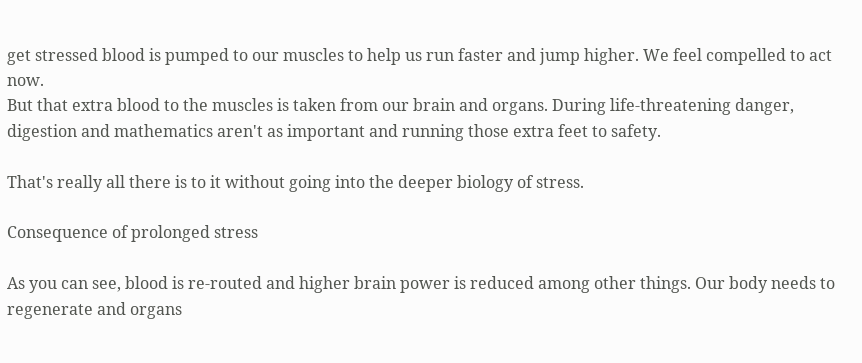get stressed blood is pumped to our muscles to help us run faster and jump higher. We feel compelled to act now.
But that extra blood to the muscles is taken from our brain and organs. During life-threatening danger, digestion and mathematics aren't as important and running those extra feet to safety.

That's really all there is to it without going into the deeper biology of stress.

Consequence of prolonged stress

As you can see, blood is re-routed and higher brain power is reduced among other things. Our body needs to regenerate and organs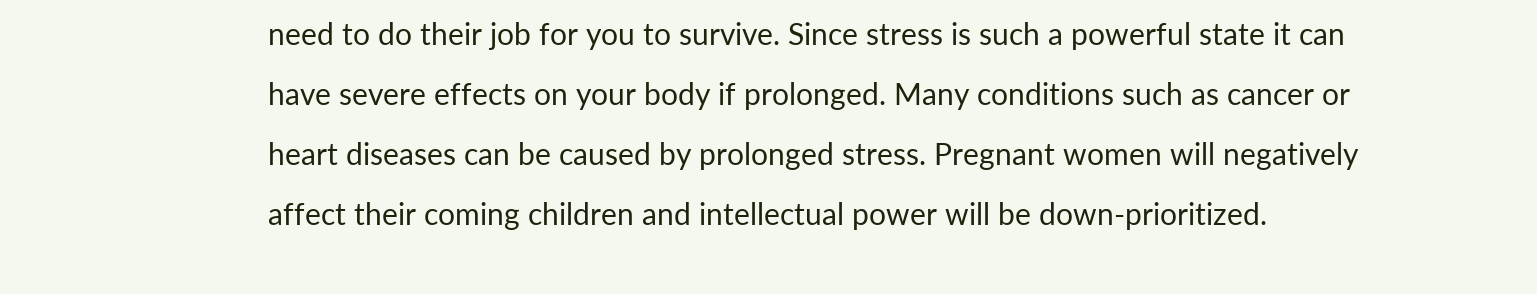need to do their job for you to survive. Since stress is such a powerful state it can have severe effects on your body if prolonged. Many conditions such as cancer or heart diseases can be caused by prolonged stress. Pregnant women will negatively affect their coming children and intellectual power will be down-prioritized.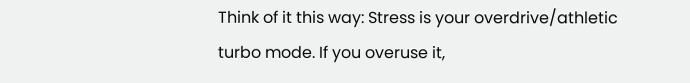Think of it this way: Stress is your overdrive/athletic turbo mode. If you overuse it,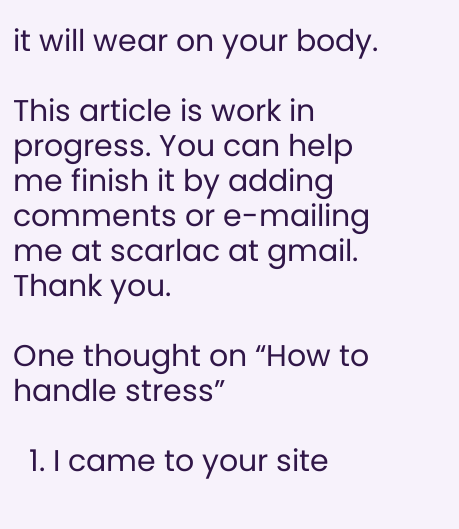it will wear on your body.

This article is work in progress. You can help me finish it by adding comments or e-mailing me at scarlac at gmail. Thank you.

One thought on “How to handle stress”

  1. I came to your site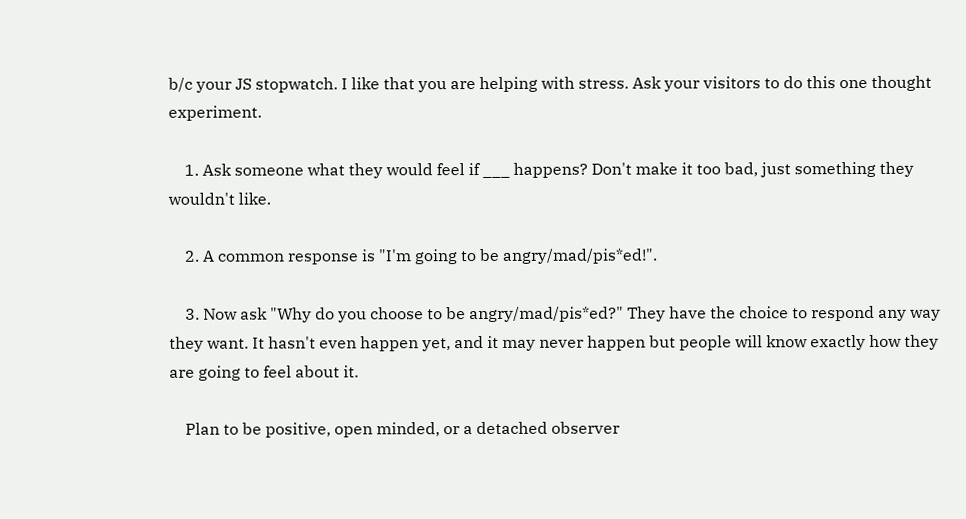b/c your JS stopwatch. I like that you are helping with stress. Ask your visitors to do this one thought experiment.

    1. Ask someone what they would feel if ___ happens? Don't make it too bad, just something they wouldn't like.

    2. A common response is "I'm going to be angry/mad/pis*ed!".

    3. Now ask "Why do you choose to be angry/mad/pis*ed?" They have the choice to respond any way they want. It hasn't even happen yet, and it may never happen but people will know exactly how they are going to feel about it.

    Plan to be positive, open minded, or a detached observer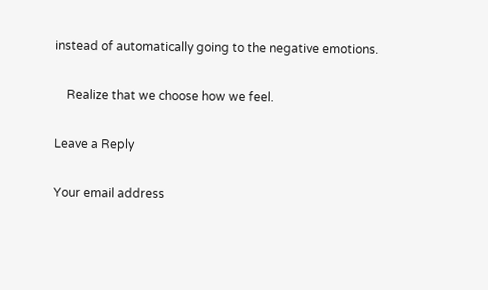instead of automatically going to the negative emotions.

    Realize that we choose how we feel.

Leave a Reply

Your email address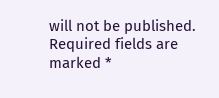will not be published. Required fields are marked *